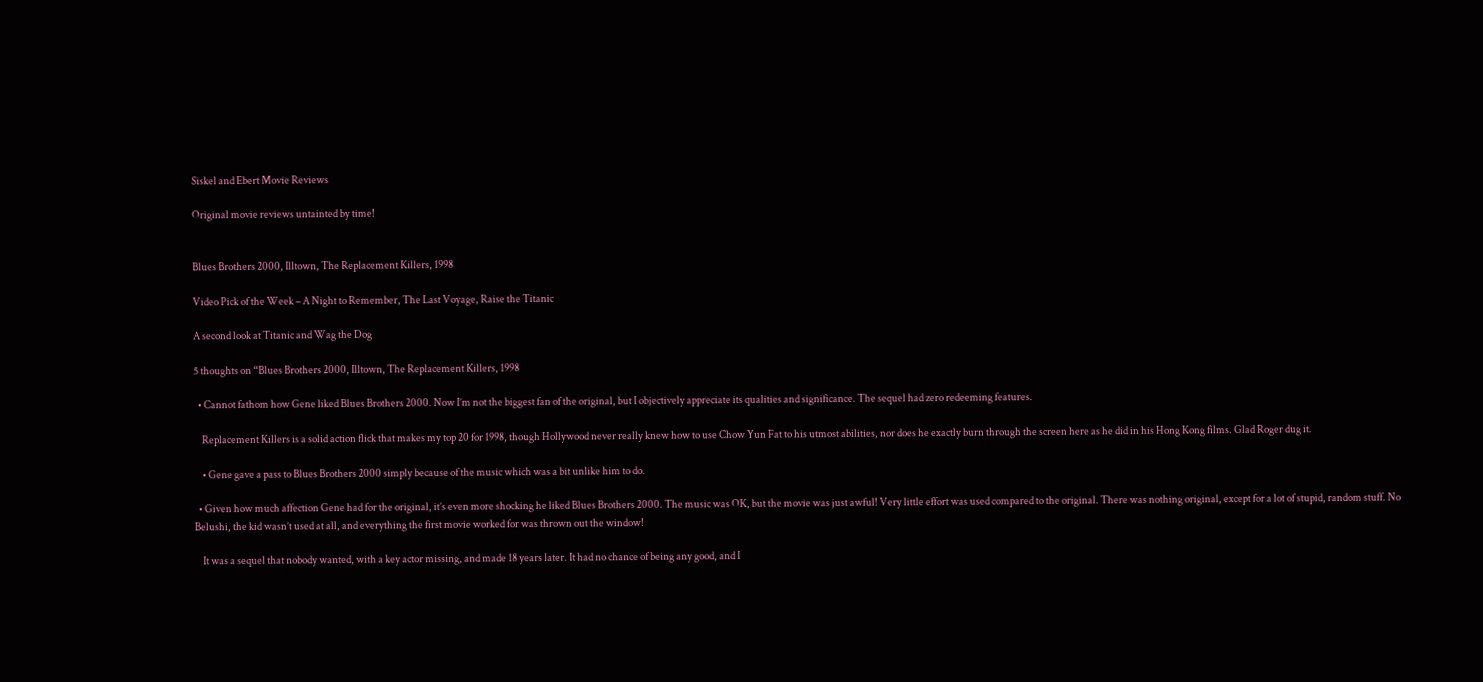Siskel and Ebert Movie Reviews

Original movie reviews untainted by time!


Blues Brothers 2000, Illtown, The Replacement Killers, 1998

Video Pick of the Week – A Night to Remember, The Last Voyage, Raise the Titanic

A second look at Titanic and Wag the Dog

5 thoughts on “Blues Brothers 2000, Illtown, The Replacement Killers, 1998

  • Cannot fathom how Gene liked Blues Brothers 2000. Now I’m not the biggest fan of the original, but I objectively appreciate its qualities and significance. The sequel had zero redeeming features.

    Replacement Killers is a solid action flick that makes my top 20 for 1998, though Hollywood never really knew how to use Chow Yun Fat to his utmost abilities, nor does he exactly burn through the screen here as he did in his Hong Kong films. Glad Roger dug it.

    • Gene gave a pass to Blues Brothers 2000 simply because of the music which was a bit unlike him to do.

  • Given how much affection Gene had for the original, it’s even more shocking he liked Blues Brothers 2000. The music was OK, but the movie was just awful! Very little effort was used compared to the original. There was nothing original, except for a lot of stupid, random stuff. No Belushi, the kid wasn’t used at all, and everything the first movie worked for was thrown out the window!

    It was a sequel that nobody wanted, with a key actor missing, and made 18 years later. It had no chance of being any good, and I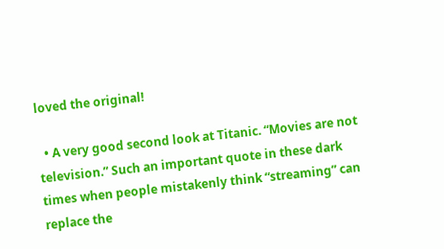loved the original!

  • A very good second look at Titanic. “Movies are not television.” Such an important quote in these dark times when people mistakenly think “streaming” can replace the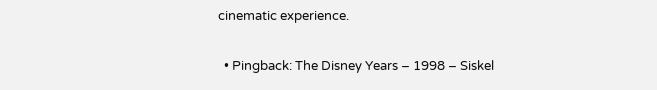cinematic experience.

  • Pingback: The Disney Years – 1998 – Siskel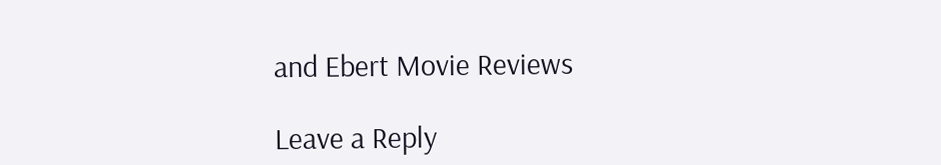and Ebert Movie Reviews

Leave a Reply